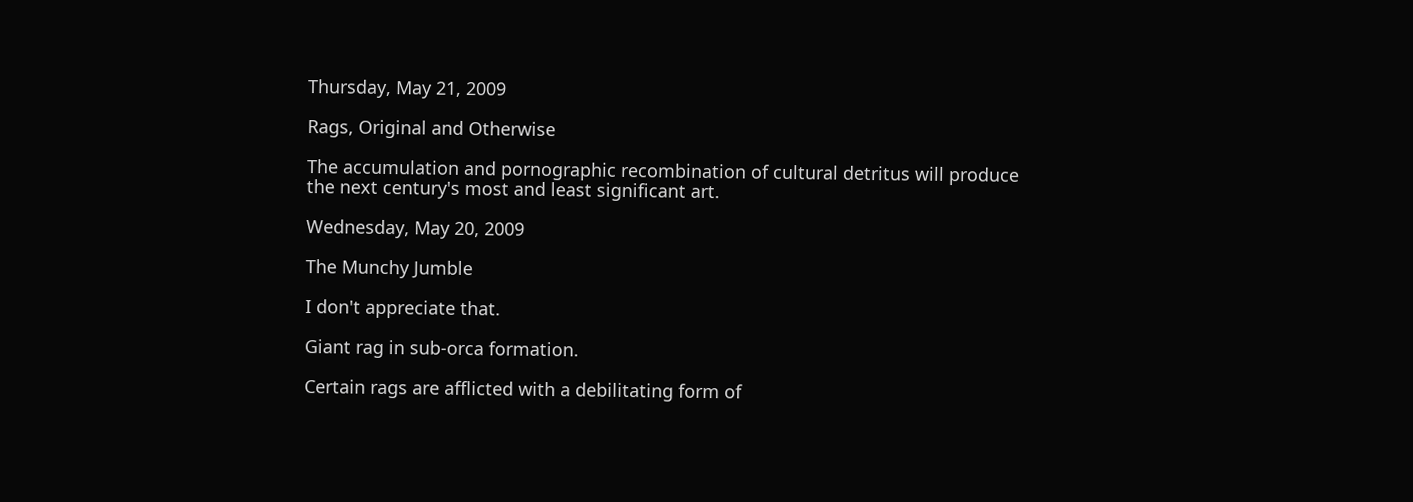Thursday, May 21, 2009

Rags, Original and Otherwise

The accumulation and pornographic recombination of cultural detritus will produce the next century's most and least significant art.

Wednesday, May 20, 2009

The Munchy Jumble

I don't appreciate that.

Giant rag in sub-orca formation.

Certain rags are afflicted with a debilitating form of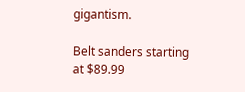gigantism.

Belt sanders starting at $89.99